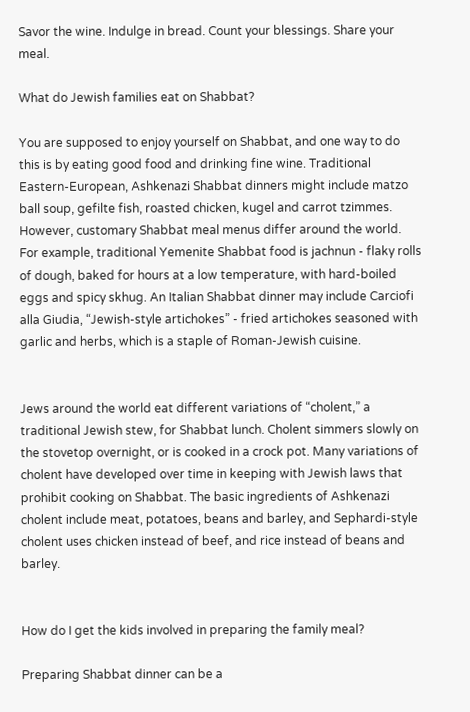Savor the wine. Indulge in bread. Count your blessings. Share your meal.

What do Jewish families eat on Shabbat?

You are supposed to enjoy yourself on Shabbat, and one way to do this is by eating good food and drinking fine wine. Traditional Eastern-European, Ashkenazi Shabbat dinners might include matzo ball soup, gefilte fish, roasted chicken, kugel and carrot tzimmes. However, customary Shabbat meal menus differ around the world. For example, traditional Yemenite Shabbat food is jachnun - flaky rolls of dough, baked for hours at a low temperature, with hard-boiled eggs and spicy skhug. An Italian Shabbat dinner may include Carciofi alla Giudia, “Jewish-style artichokes” - fried artichokes seasoned with garlic and herbs, which is a staple of Roman-Jewish cuisine.


Jews around the world eat different variations of “cholent,” a traditional Jewish stew, for Shabbat lunch. Cholent simmers slowly on the stovetop overnight, or is cooked in a crock pot. Many variations of cholent have developed over time in keeping with Jewish laws that prohibit cooking on Shabbat. The basic ingredients of Ashkenazi cholent include meat, potatoes, beans and barley, and Sephardi-style cholent uses chicken instead of beef, and rice instead of beans and barley.


How do I get the kids involved in preparing the family meal?

Preparing Shabbat dinner can be a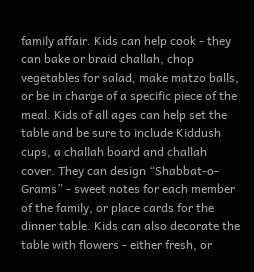family affair. Kids can help cook - they can bake or braid challah, chop vegetables for salad, make matzo balls, or be in charge of a specific piece of the meal. Kids of all ages can help set the table and be sure to include Kiddush cups, a challah board and challah cover. They can design “Shabbat-o-Grams” - sweet notes for each member of the family, or place cards for the dinner table. Kids can also decorate the table with flowers - either fresh, or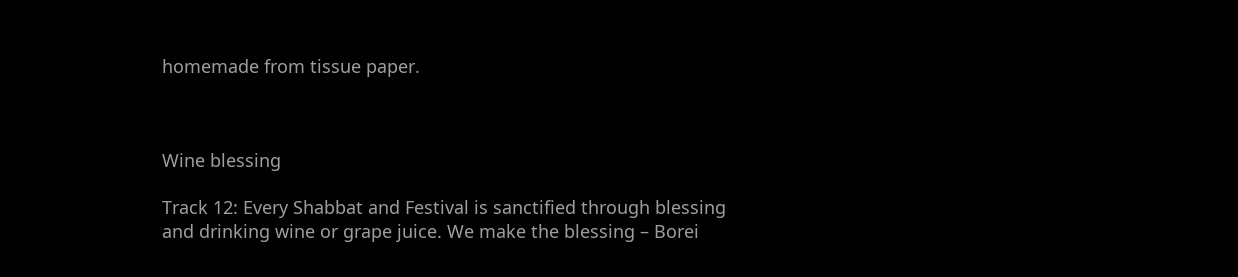homemade from tissue paper.



Wine blessing

Track 12: Every Shabbat and Festival is sanctified through blessing and drinking wine or grape juice. We make the blessing – Borei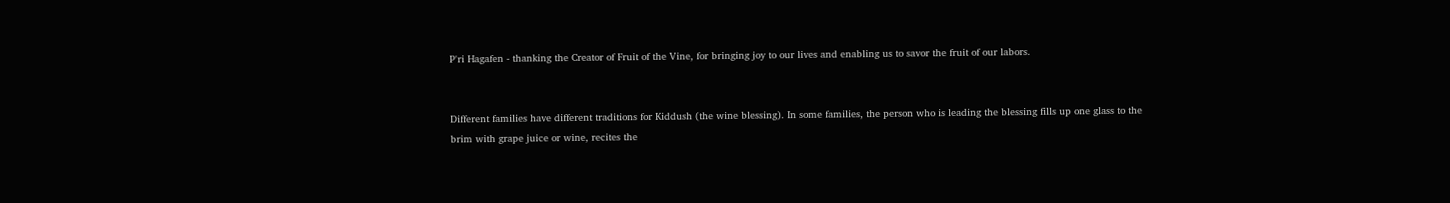P'ri Hagafen - thanking the Creator of Fruit of the Vine, for bringing joy to our lives and enabling us to savor the fruit of our labors.


Different families have different traditions for Kiddush (the wine blessing). In some families, the person who is leading the blessing fills up one glass to the brim with grape juice or wine, recites the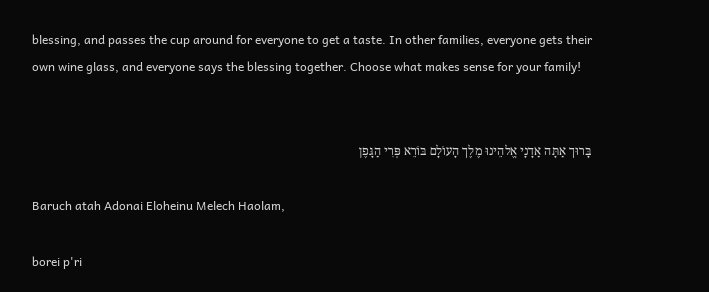blessing, and passes the cup around for everyone to get a taste. In other families, everyone gets their own wine glass, and everyone says the blessing together. Choose what makes sense for your family!


בָּרוּך אַתָּה אַדָנָי אֱלהֵינוּ מֶלֶך הָעוֹלָם בּוֹרֵא פְּרִי הַגָּפֶן

Baruch atah Adonai Eloheinu Melech Haolam,

borei p'ri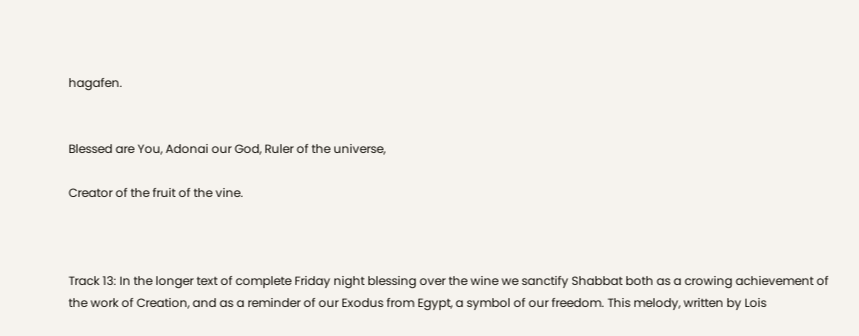hagafen.


Blessed are You, Adonai our God, Ruler of the universe,

Creator of the fruit of the vine.



Track 13: In the longer text of complete Friday night blessing over the wine we sanctify Shabbat both as a crowing achievement of the work of Creation, and as a reminder of our Exodus from Egypt, a symbol of our freedom. This melody, written by Lois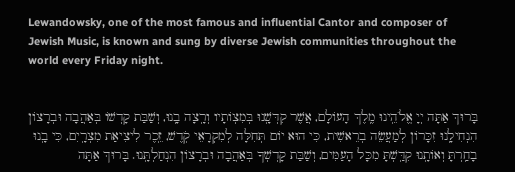Lewandowsky, one of the most famous and influential Cantor and composer of Jewish Music, is known and sung by diverse Jewish communities throughout the world every Friday night.


בָּרוּךְ אַתָּה יְיָ אֱלֹהֵֽינוּ מֶֽלֶךְ הָעוֹלָם, אֲשֶׁר קִדְּשָֽׁנוּ בְּמִצְוֹתָיו וְרָֽצָה בָֽנוּ, וְשַׁבַּת קָדְשׁוֹ בְּאַהֲבָה וּבְרָצוֹן הִנְחִילָֽנוּ זִכָּרוֹן לְמַעֲשֵׂה בְרֵאשִׁית, כִּי הוּא יוֹם תְּחִלָּה לְמִקְרָאֵי קֹֽדֶשׁ, זֵֽכֶר לִיצִיאַת מִצְרָֽיִם, כִּי בָֽנוּ בָחַֽרְתָּ וְאוֹתָֽנוּ קִדַּֽשְׁתָּ מִכָּל הָעַמִּים, וְשַׁבַּת קָדְשְׁךָ בְּאַהֲבָה וּבְרָצוֹן הִנְחַלְתָּֽנוּ. בָּרוּךְ אַתָּה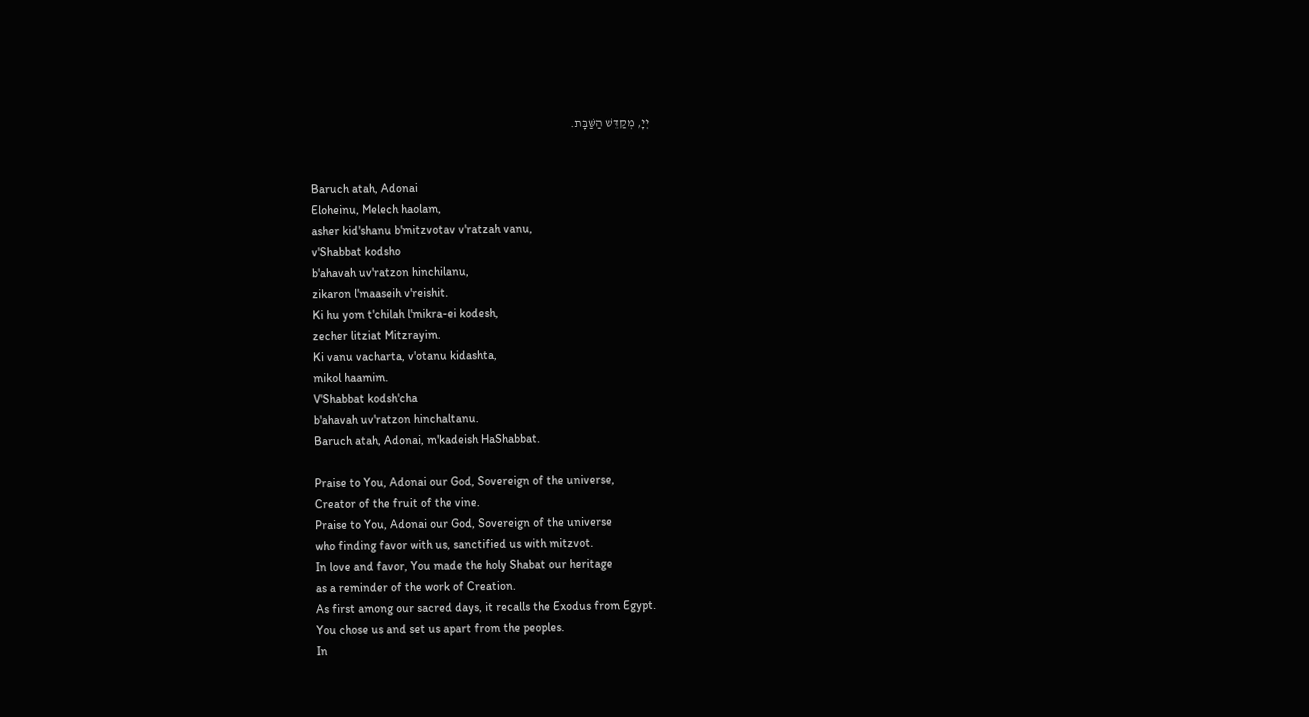יְיָ, מְקַדֵּשׁ הַשַּׁבָּת.


Baruch atah, Adonai
Eloheinu, Melech haolam,
asher kid'shanu b'mitzvotav v'ratzah vanu,
v'Shabbat kodsho
b'ahavah uv'ratzon hinchilanu,
zikaron l'maaseih v'reishit.
Ki hu yom t'chilah l'mikra-ei kodesh,
zecher litziat Mitzrayim.
Ki vanu vacharta, v'otanu kidashta,
mikol haamim.
V'Shabbat kodsh'cha
b'ahavah uv'ratzon hinchaltanu.
Baruch atah, Adonai, m'kadeish HaShabbat.

Praise to You, Adonai our God, Sovereign of the universe,
Creator of the fruit of the vine.
Praise to You, Adonai our God, Sovereign of the universe
who finding favor with us, sanctified us with mitzvot.
In love and favor, You made the holy Shabat our heritage
as a reminder of the work of Creation.
As first among our sacred days, it recalls the Exodus from Egypt.
You chose us and set us apart from the peoples.
In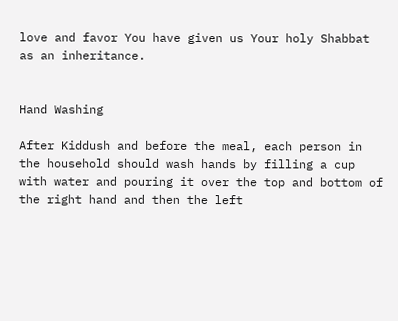love and favor You have given us Your holy Shabbat as an inheritance.


Hand Washing

After Kiddush and before the meal, each person in the household should wash hands by filling a cup with water and pouring it over the top and bottom of the right hand and then the left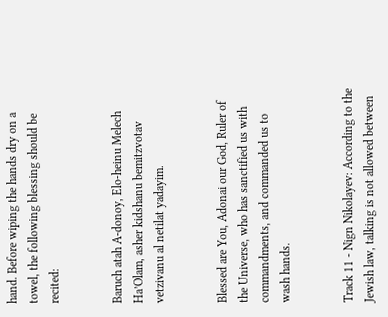hand. Before wiping the hands dry on a towel, the following blessing should be recited:


Baruch atah A-donoy, Elo-heinu Melech Ha’Olam, asher kidshanu bemitzvotav vetzivanu al netilat yadayim.


Blessed are You, Adonai our God, Ruler of the Universe, who has sanctified us with commandments, and commanded us to wash hands.


Track 11 - Nign Nikolayev: According to the Jewish law, talking is not allowed between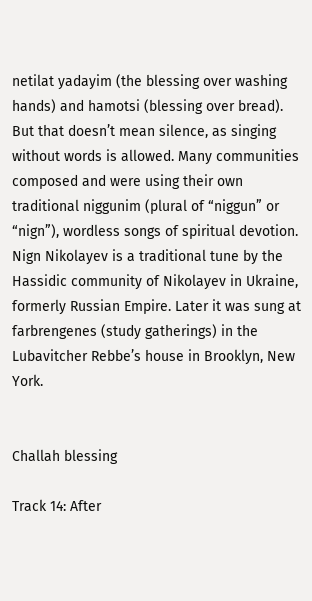netilat yadayim (the blessing over washing hands) and hamotsi (blessing over bread). But that doesn’t mean silence, as singing without words is allowed. Many communities composed and were using their own traditional niggunim (plural of “niggun” or “nign”), wordless songs of spiritual devotion.  Nign Nikolayev is a traditional tune by the Hassidic community of Nikolayev in Ukraine, formerly Russian Empire. Later it was sung at farbrengenes (study gatherings) in the Lubavitcher Rebbe’s house in Brooklyn, New York.


Challah blessing

Track 14: After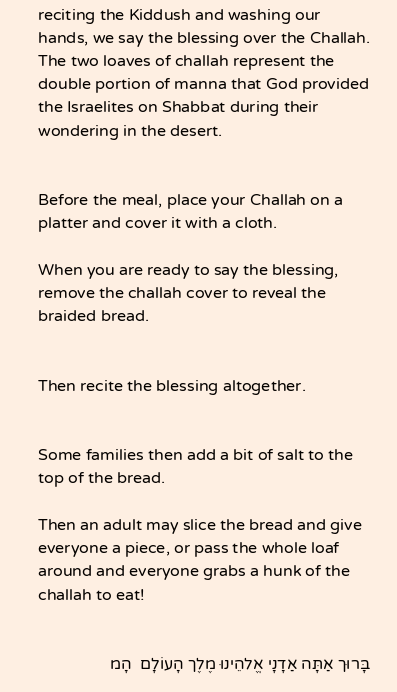reciting the Kiddush and washing our hands, we say the blessing over the Challah. The two loaves of challah represent the double portion of manna that God provided the Israelites on Shabbat during their wondering in the desert.


Before the meal, place your Challah on a platter and cover it with a cloth.

When you are ready to say the blessing, remove the challah cover to reveal the braided bread.


Then recite the blessing altogether.


Some families then add a bit of salt to the top of the bread.

Then an adult may slice the bread and give everyone a piece, or pass the whole loaf around and everyone grabs a hunk of the challah to eat!


בָּרוּך אַתָּה אַדָנָי אֱלהֵינוּ מֶלֶך הָעוֹלָם  הָמ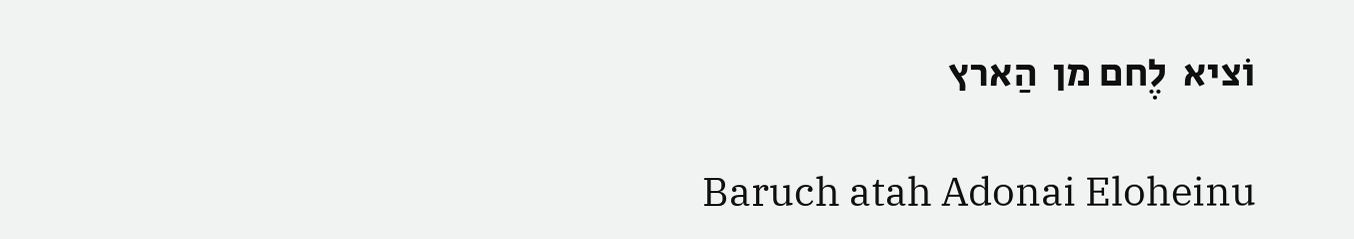וֹציא  לֶחם מן  הַארץ

Baruch atah Adonai Eloheinu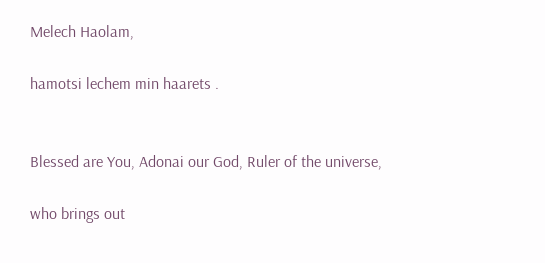Melech Haolam,

hamotsi lechem min haarets .


Blessed are You, Adonai our God, Ruler of the universe,

who brings out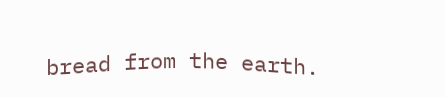bread from the earth.